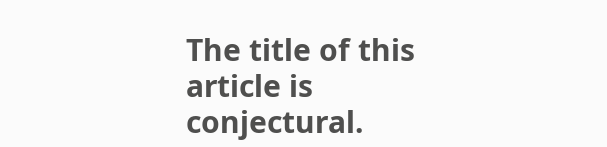The title of this article is conjectural.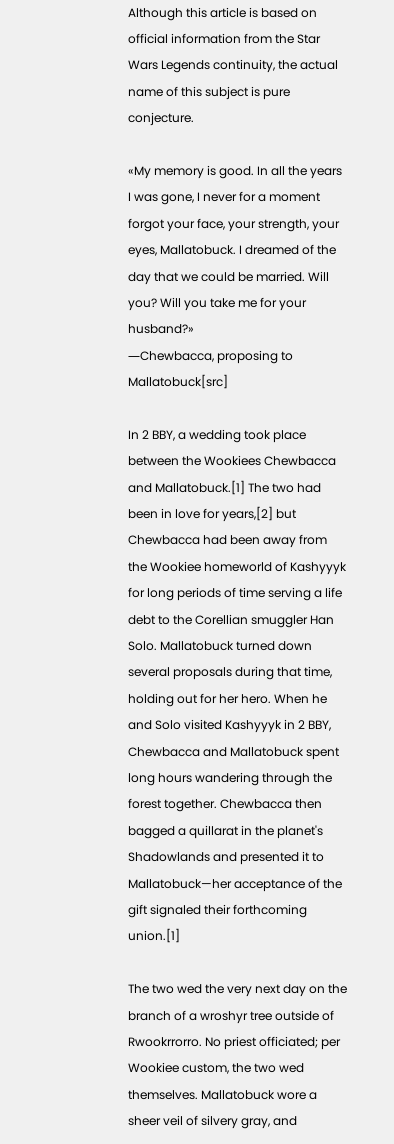Although this article is based on official information from the Star Wars Legends continuity, the actual name of this subject is pure conjecture.

«My memory is good. In all the years I was gone, I never for a moment forgot your face, your strength, your eyes, Mallatobuck. I dreamed of the day that we could be married. Will you? Will you take me for your husband?»
―Chewbacca, proposing to Mallatobuck[src]

In 2 BBY, a wedding took place between the Wookiees Chewbacca and Mallatobuck.[1] The two had been in love for years,[2] but Chewbacca had been away from the Wookiee homeworld of Kashyyyk for long periods of time serving a life debt to the Corellian smuggler Han Solo. Mallatobuck turned down several proposals during that time, holding out for her hero. When he and Solo visited Kashyyyk in 2 BBY, Chewbacca and Mallatobuck spent long hours wandering through the forest together. Chewbacca then bagged a quillarat in the planet's Shadowlands and presented it to Mallatobuck—her acceptance of the gift signaled their forthcoming union.[1]

The two wed the very next day on the branch of a wroshyr tree outside of Rwookrrorro. No priest officiated; per Wookiee custom, the two wed themselves. Mallatobuck wore a sheer veil of silvery gray, and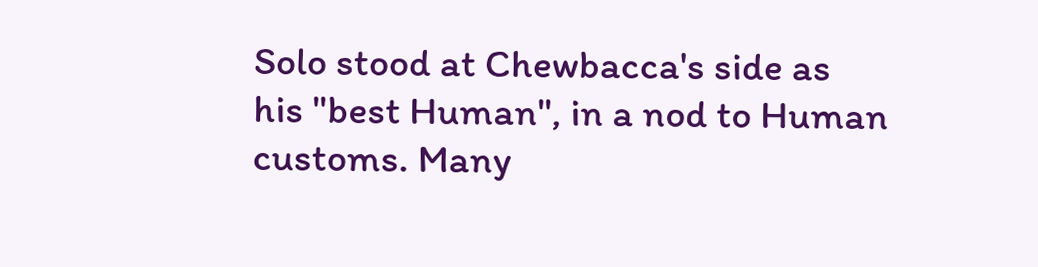Solo stood at Chewbacca's side as his "best Human", in a nod to Human customs. Many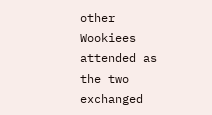other Wookiees attended as the two exchanged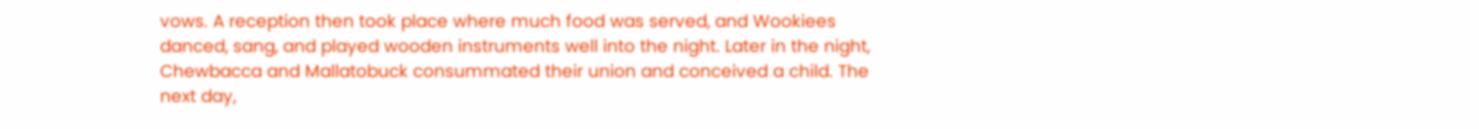vows. A reception then took place where much food was served, and Wookiees danced, sang, and played wooden instruments well into the night. Later in the night, Chewbacca and Mallatobuck consummated their union and conceived a child. The next day,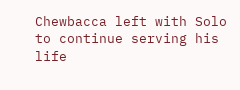Chewbacca left with Solo to continue serving his life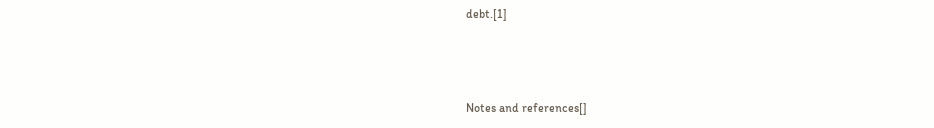debt.[1]



Notes and references[]